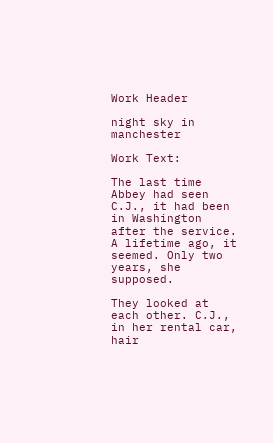Work Header

night sky in manchester

Work Text:

The last time Abbey had seen C.J., it had been in Washington after the service. A lifetime ago, it seemed. Only two years, she supposed.

They looked at each other. C.J., in her rental car, hair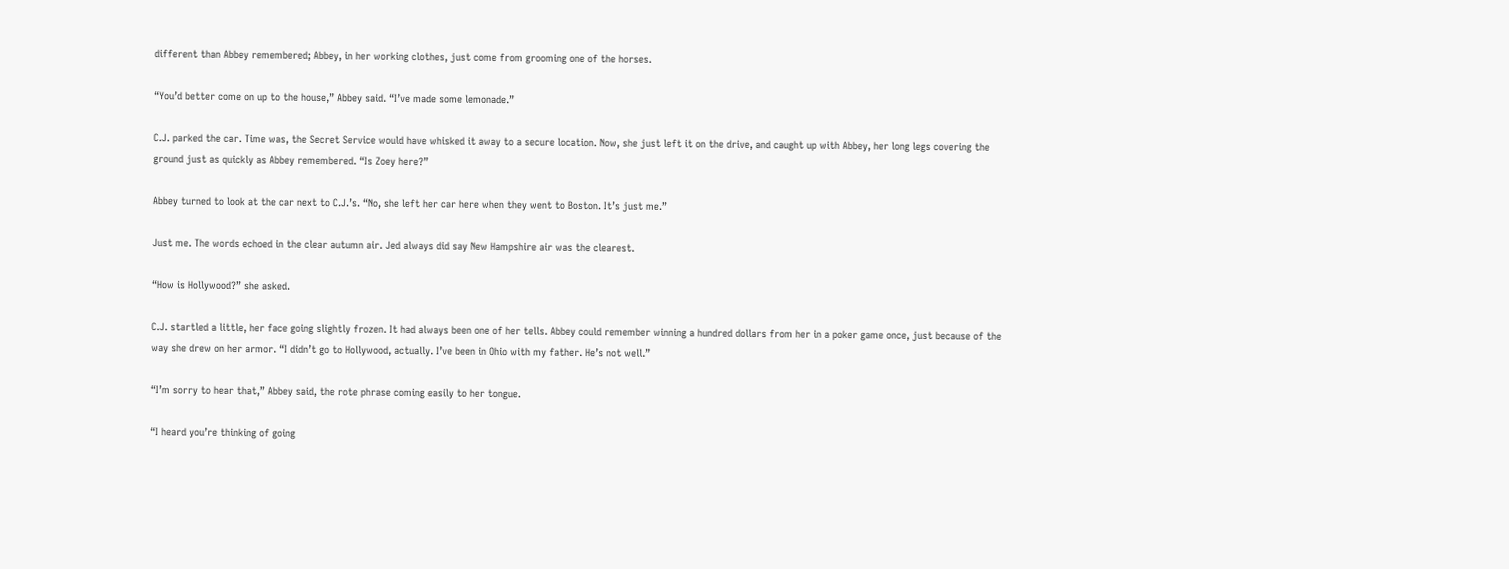different than Abbey remembered; Abbey, in her working clothes, just come from grooming one of the horses.

“You’d better come on up to the house,” Abbey said. “I’ve made some lemonade.”

C.J. parked the car. Time was, the Secret Service would have whisked it away to a secure location. Now, she just left it on the drive, and caught up with Abbey, her long legs covering the ground just as quickly as Abbey remembered. “Is Zoey here?”

Abbey turned to look at the car next to C.J.’s. “No, she left her car here when they went to Boston. It’s just me.”

Just me. The words echoed in the clear autumn air. Jed always did say New Hampshire air was the clearest.

“How is Hollywood?” she asked.

C.J. startled a little, her face going slightly frozen. It had always been one of her tells. Abbey could remember winning a hundred dollars from her in a poker game once, just because of the way she drew on her armor. “I didn’t go to Hollywood, actually. I’ve been in Ohio with my father. He’s not well.”

“I’m sorry to hear that,” Abbey said, the rote phrase coming easily to her tongue.

“I heard you’re thinking of going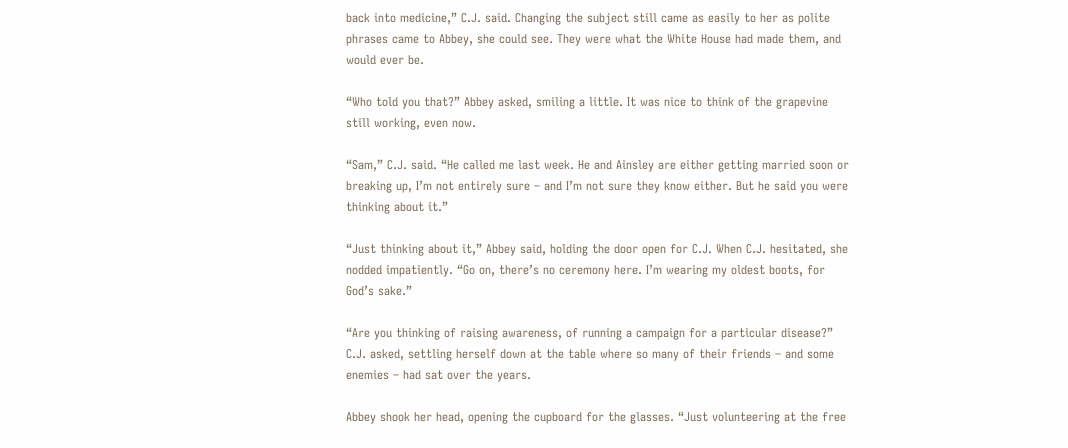back into medicine,” C.J. said. Changing the subject still came as easily to her as polite phrases came to Abbey, she could see. They were what the White House had made them, and would ever be.

“Who told you that?” Abbey asked, smiling a little. It was nice to think of the grapevine still working, even now.

“Sam,” C.J. said. “He called me last week. He and Ainsley are either getting married soon or breaking up, I’m not entirely sure – and I’m not sure they know either. But he said you were thinking about it.”

“Just thinking about it,” Abbey said, holding the door open for C.J. When C.J. hesitated, she nodded impatiently. “Go on, there’s no ceremony here. I’m wearing my oldest boots, for God’s sake.”

“Are you thinking of raising awareness, of running a campaign for a particular disease?” C.J. asked, settling herself down at the table where so many of their friends – and some enemies – had sat over the years.

Abbey shook her head, opening the cupboard for the glasses. “Just volunteering at the free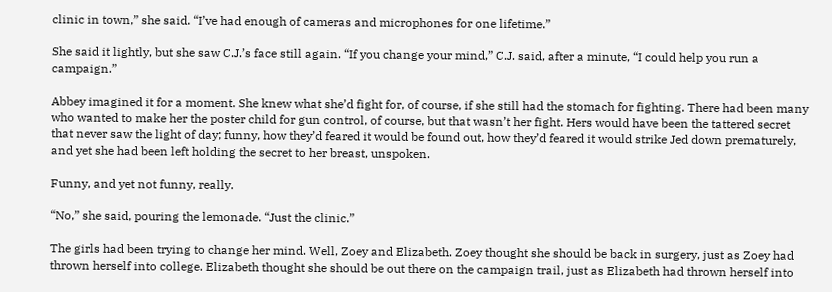clinic in town,” she said. “I’ve had enough of cameras and microphones for one lifetime.”

She said it lightly, but she saw C.J.’s face still again. “If you change your mind,” C.J. said, after a minute, “I could help you run a campaign.”

Abbey imagined it for a moment. She knew what she’d fight for, of course, if she still had the stomach for fighting. There had been many who wanted to make her the poster child for gun control, of course, but that wasn’t her fight. Hers would have been the tattered secret that never saw the light of day; funny, how they’d feared it would be found out, how they’d feared it would strike Jed down prematurely, and yet she had been left holding the secret to her breast, unspoken.

Funny, and yet not funny, really.

“No,” she said, pouring the lemonade. “Just the clinic.”

The girls had been trying to change her mind. Well, Zoey and Elizabeth. Zoey thought she should be back in surgery, just as Zoey had thrown herself into college. Elizabeth thought she should be out there on the campaign trail, just as Elizabeth had thrown herself into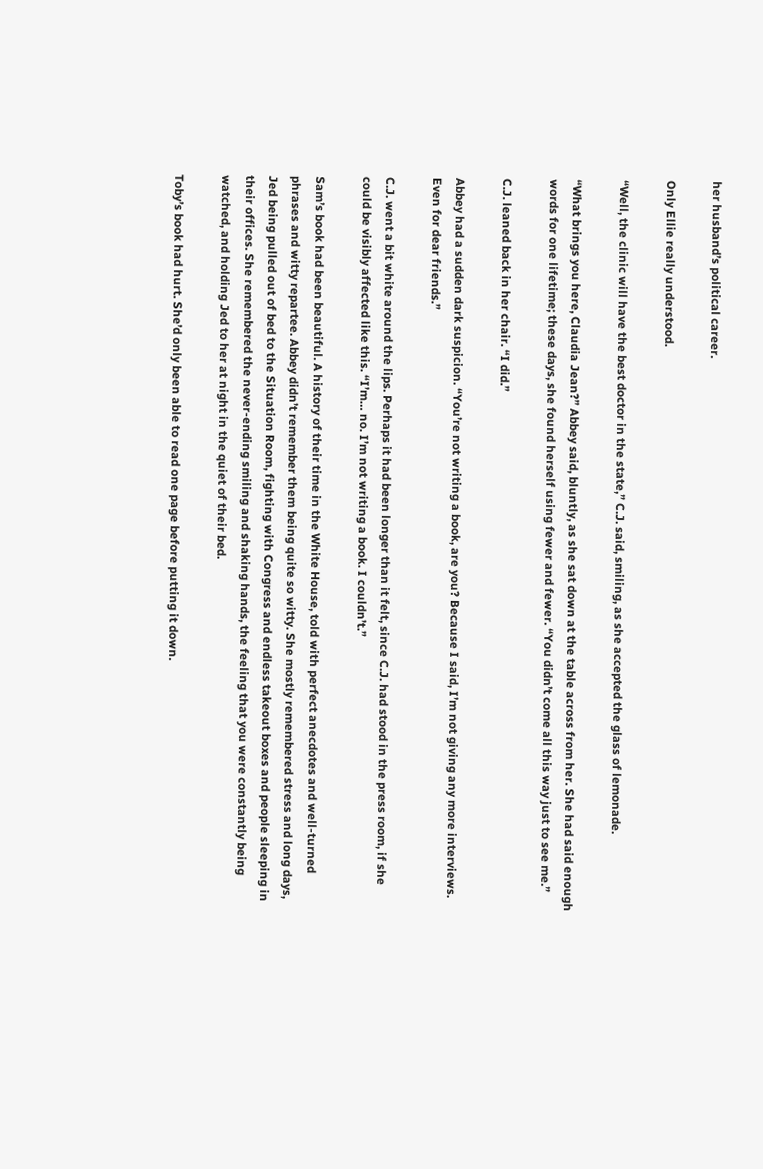her husband’s political career.

Only Ellie really understood.

“Well, the clinic will have the best doctor in the state,” C.J. said, smiling, as she accepted the glass of lemonade.

“What brings you here, Claudia Jean?” Abbey said, bluntly, as she sat down at the table across from her. She had said enough words for one lifetime; these days, she found herself using fewer and fewer. “You didn’t come all this way just to see me.”

C.J. leaned back in her chair. “I did.”

Abbey had a sudden dark suspicion. “You’re not writing a book, are you? Because I said, I’m not giving any more interviews. Even for dear friends.”

C.J. went a bit white around the lips. Perhaps it had been longer than it felt, since C.J. had stood in the press room, if she could be visibly affected like this. “I’m… no. I’m not writing a book. I couldn’t.”

Sam’s book had been beautiful. A history of their time in the White House, told with perfect anecdotes and well-turned phrases and witty repartee. Abbey didn’t remember them being quite so witty. She mostly remembered stress and long days, Jed being pulled out of bed to the Situation Room, fighting with Congress and endless takeout boxes and people sleeping in their offices. She remembered the never-ending smiling and shaking hands, the feeling that you were constantly being watched, and holding Jed to her at night in the quiet of their bed.

Toby’s book had hurt. She’d only been able to read one page before putting it down.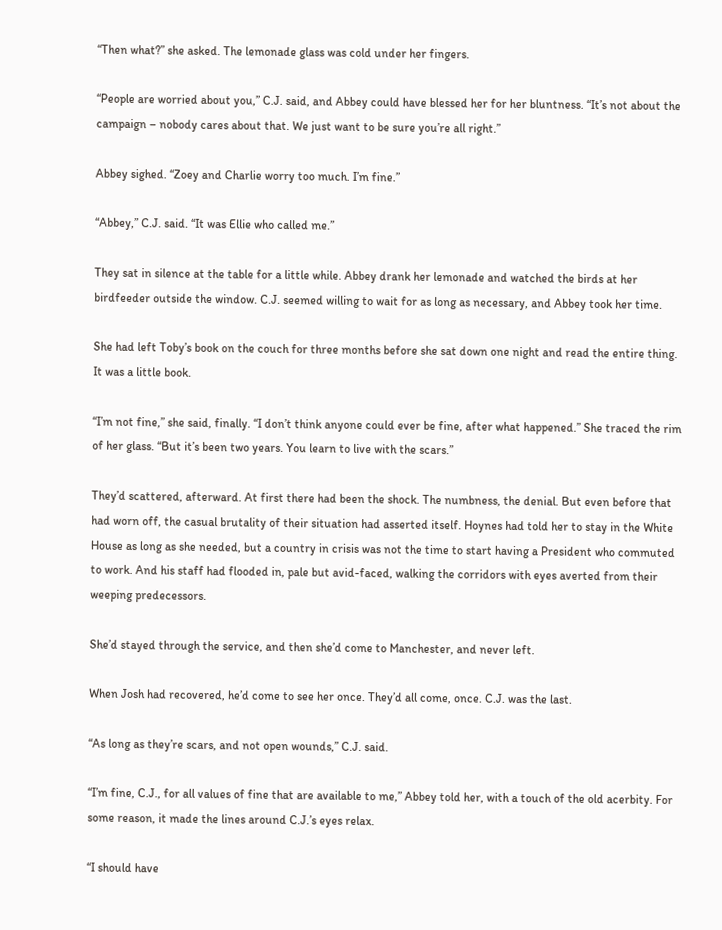“Then what?” she asked. The lemonade glass was cold under her fingers.

“People are worried about you,” C.J. said, and Abbey could have blessed her for her bluntness. “It’s not about the campaign – nobody cares about that. We just want to be sure you’re all right.”

Abbey sighed. “Zoey and Charlie worry too much. I’m fine.”

“Abbey,” C.J. said. “It was Ellie who called me.”

They sat in silence at the table for a little while. Abbey drank her lemonade and watched the birds at her birdfeeder outside the window. C.J. seemed willing to wait for as long as necessary, and Abbey took her time.

She had left Toby’s book on the couch for three months before she sat down one night and read the entire thing. It was a little book.

“I’m not fine,” she said, finally. “I don’t think anyone could ever be fine, after what happened.” She traced the rim of her glass. “But it’s been two years. You learn to live with the scars.”

They’d scattered, afterward. At first there had been the shock. The numbness, the denial. But even before that had worn off, the casual brutality of their situation had asserted itself. Hoynes had told her to stay in the White House as long as she needed, but a country in crisis was not the time to start having a President who commuted to work. And his staff had flooded in, pale but avid-faced, walking the corridors with eyes averted from their weeping predecessors.

She’d stayed through the service, and then she’d come to Manchester, and never left.

When Josh had recovered, he’d come to see her once. They’d all come, once. C.J. was the last.

“As long as they’re scars, and not open wounds,” C.J. said.

“I’m fine, C.J., for all values of fine that are available to me,” Abbey told her, with a touch of the old acerbity. For some reason, it made the lines around C.J.’s eyes relax.

“I should have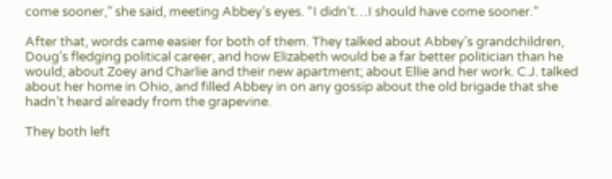come sooner,” she said, meeting Abbey’s eyes. “I didn’t…I should have come sooner.”

After that, words came easier for both of them. They talked about Abbey’s grandchildren, Doug’s fledging political career, and how Elizabeth would be a far better politician than he would; about Zoey and Charlie and their new apartment; about Ellie and her work. C.J. talked about her home in Ohio, and filled Abbey in on any gossip about the old brigade that she hadn’t heard already from the grapevine.

They both left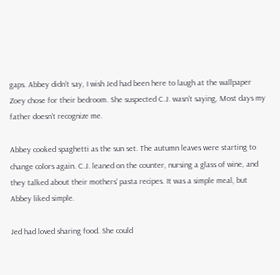gaps. Abbey didn’t say, I wish Jed had been here to laugh at the wallpaper Zoey chose for their bedroom. She suspected C.J. wasn’t saying, Most days my father doesn’t recognize me.

Abbey cooked spaghetti as the sun set. The autumn leaves were starting to change colors again. C.J. leaned on the counter, nursing a glass of wine, and they talked about their mothers’ pasta recipes. It was a simple meal, but Abbey liked simple.

Jed had loved sharing food. She could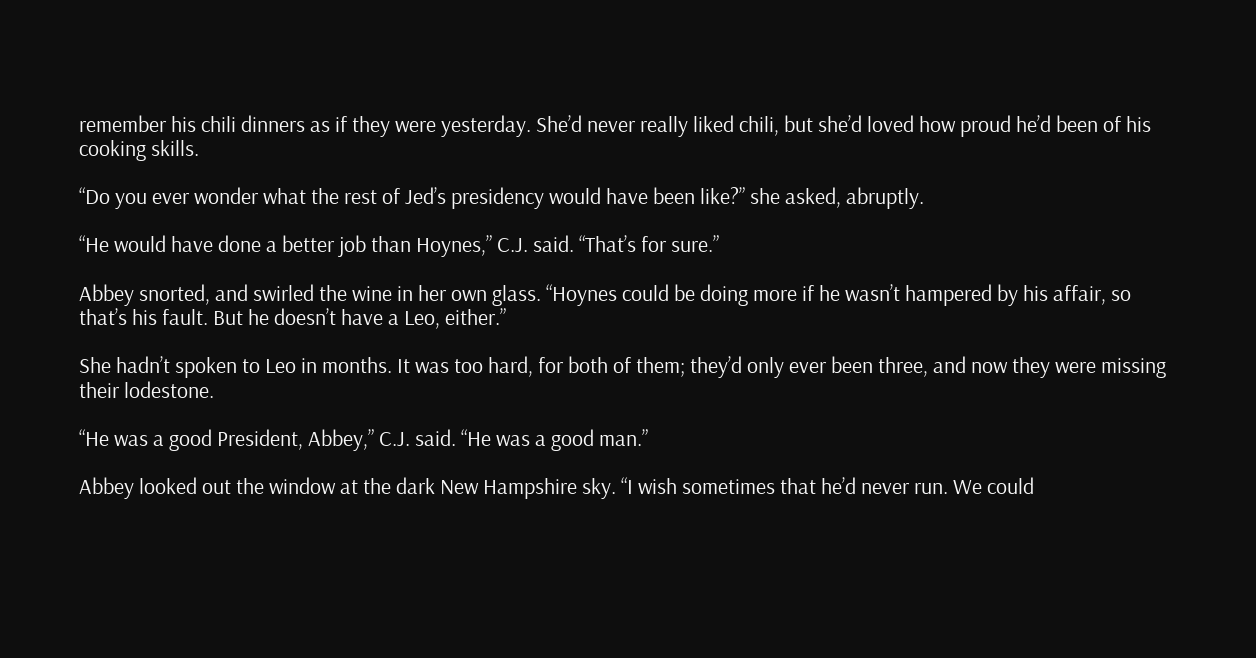remember his chili dinners as if they were yesterday. She’d never really liked chili, but she’d loved how proud he’d been of his cooking skills.

“Do you ever wonder what the rest of Jed’s presidency would have been like?” she asked, abruptly.

“He would have done a better job than Hoynes,” C.J. said. “That’s for sure.”

Abbey snorted, and swirled the wine in her own glass. “Hoynes could be doing more if he wasn’t hampered by his affair, so that’s his fault. But he doesn’t have a Leo, either.”

She hadn’t spoken to Leo in months. It was too hard, for both of them; they’d only ever been three, and now they were missing their lodestone.

“He was a good President, Abbey,” C.J. said. “He was a good man.”

Abbey looked out the window at the dark New Hampshire sky. “I wish sometimes that he’d never run. We could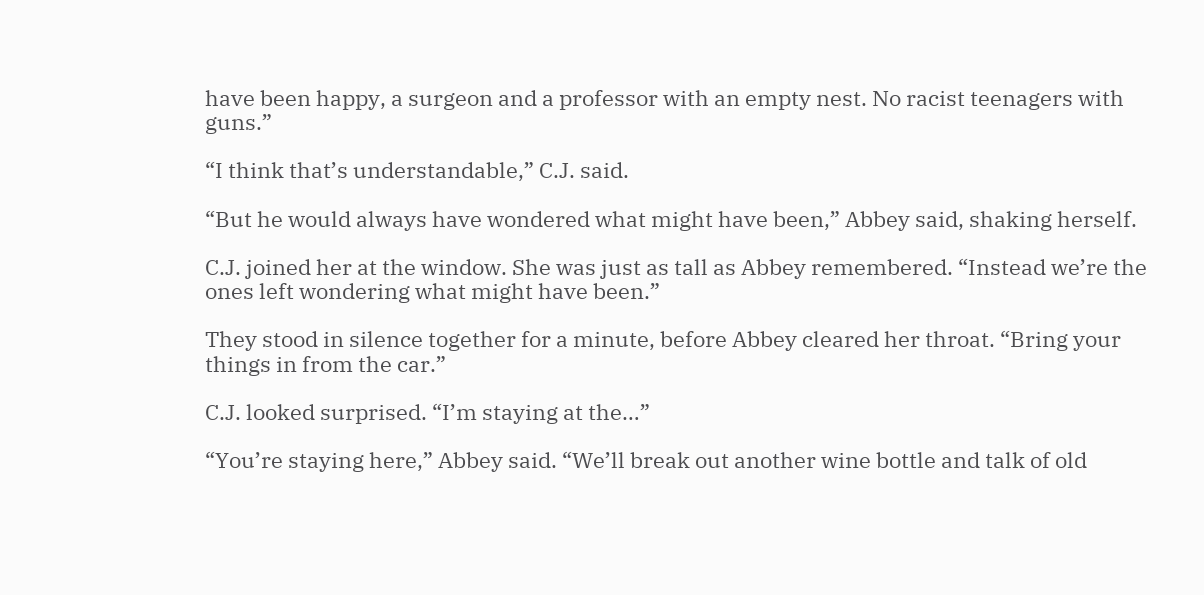have been happy, a surgeon and a professor with an empty nest. No racist teenagers with guns.”

“I think that’s understandable,” C.J. said.

“But he would always have wondered what might have been,” Abbey said, shaking herself.

C.J. joined her at the window. She was just as tall as Abbey remembered. “Instead we’re the ones left wondering what might have been.”

They stood in silence together for a minute, before Abbey cleared her throat. “Bring your things in from the car.”

C.J. looked surprised. “I’m staying at the…”

“You’re staying here,” Abbey said. “We’ll break out another wine bottle and talk of old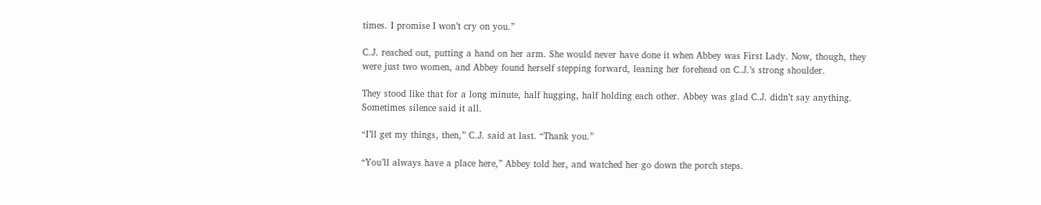times. I promise I won’t cry on you.”

C.J. reached out, putting a hand on her arm. She would never have done it when Abbey was First Lady. Now, though, they were just two women, and Abbey found herself stepping forward, leaning her forehead on C.J.’s strong shoulder.

They stood like that for a long minute, half hugging, half holding each other. Abbey was glad C.J. didn’t say anything. Sometimes silence said it all.

“I’ll get my things, then,” C.J. said at last. “Thank you.”

“You’ll always have a place here,” Abbey told her, and watched her go down the porch steps.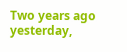Two years ago yesterday,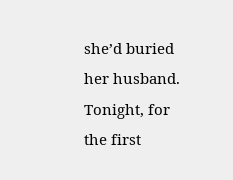she’d buried her husband. Tonight, for the first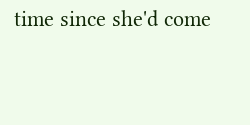time since she'd come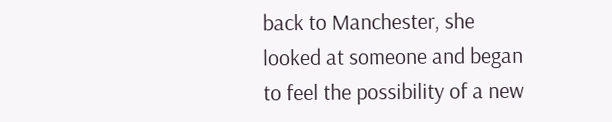back to Manchester, she looked at someone and began to feel the possibility of a new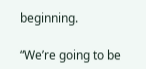beginning.

“We’re going to be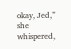okay, Jed,” she whispered,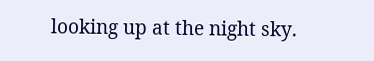looking up at the night sky.